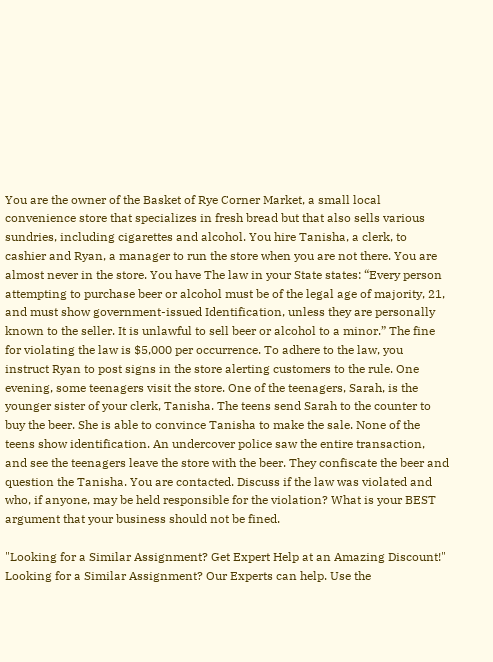You are the owner of the Basket of Rye Corner Market, a small local convenience store that specializes in fresh bread but that also sells various sundries, including cigarettes and alcohol. You hire Tanisha, a clerk, to cashier and Ryan, a manager to run the store when you are not there. You are almost never in the store. You have The law in your State states: “Every person attempting to purchase beer or alcohol must be of the legal age of majority, 21, and must show government-issued Identification, unless they are personally known to the seller. It is unlawful to sell beer or alcohol to a minor.” The fine for violating the law is $5,000 per occurrence. To adhere to the law, you instruct Ryan to post signs in the store alerting customers to the rule. One evening, some teenagers visit the store. One of the teenagers, Sarah, is the younger sister of your clerk, Tanisha. The teens send Sarah to the counter to buy the beer. She is able to convince Tanisha to make the sale. None of the teens show identification. An undercover police saw the entire transaction, and see the teenagers leave the store with the beer. They confiscate the beer and question the Tanisha. You are contacted. Discuss if the law was violated and who, if anyone, may be held responsible for the violation? What is your BEST argument that your business should not be fined.

"Looking for a Similar Assignment? Get Expert Help at an Amazing Discount!"
Looking for a Similar Assignment? Our Experts can help. Use the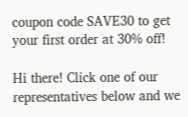coupon code SAVE30 to get your first order at 30% off!

Hi there! Click one of our representatives below and we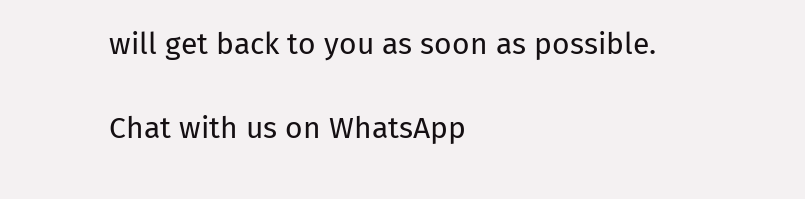will get back to you as soon as possible.

Chat with us on WhatsApp